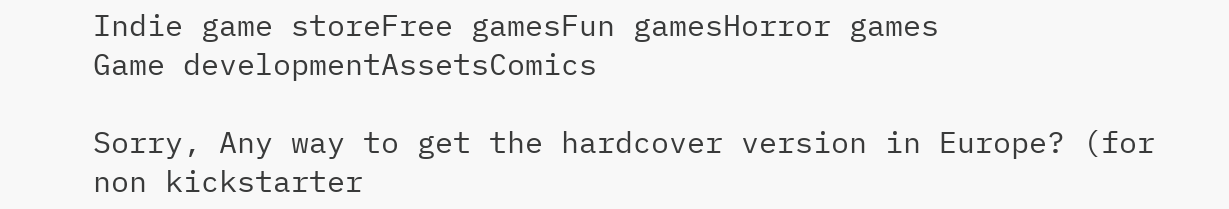Indie game storeFree gamesFun gamesHorror games
Game developmentAssetsComics

Sorry, Any way to get the hardcover version in Europe? (for non kickstarter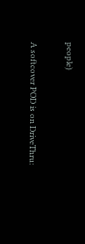people)

A softcover POD is on DriveThru: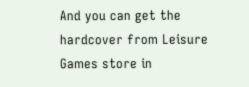And you can get the hardcover from Leisure Games store in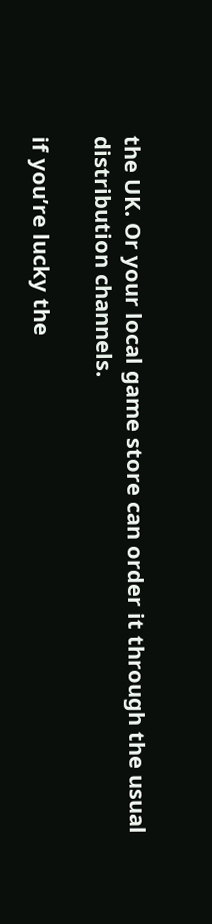the UK. Or your local game store can order it through the usual distribution channels.

if you’re lucky the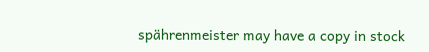spährenmeister may have a copy in stock